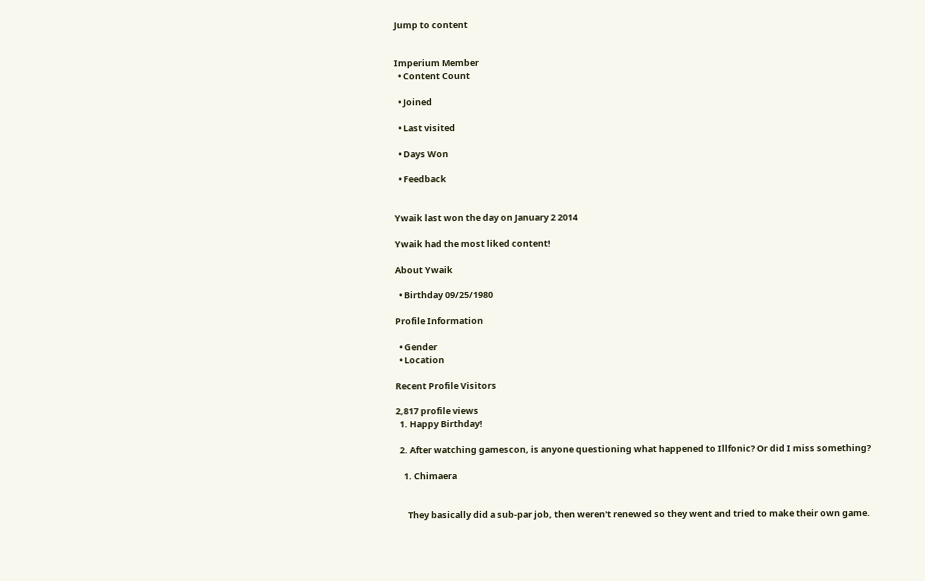Jump to content


Imperium Member
  • Content Count

  • Joined

  • Last visited

  • Days Won

  • Feedback


Ywaik last won the day on January 2 2014

Ywaik had the most liked content!

About Ywaik

  • Birthday 09/25/1980

Profile Information

  • Gender
  • Location

Recent Profile Visitors

2,817 profile views
  1. Happy Birthday!

  2. After watching gamescon, is anyone questioning what happened to Illfonic? Or did I miss something?

    1. Chimaera


      They basically did a sub-par job, then weren't renewed so they went and tried to make their own game.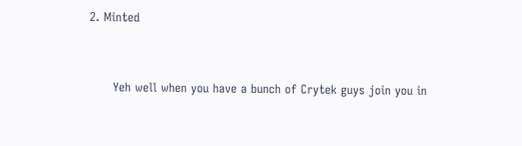2. Minted


      Yeh well when you have a bunch of Crytek guys join you in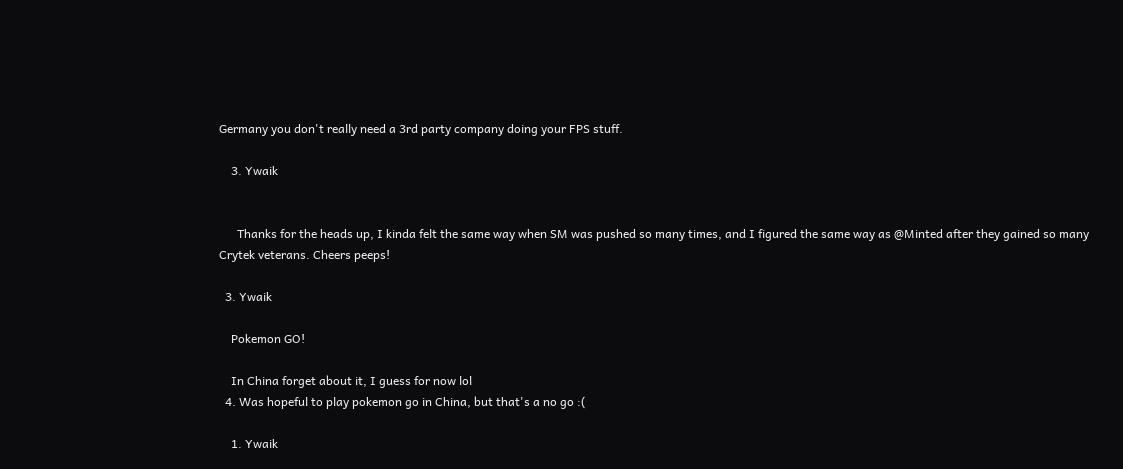Germany you don't really need a 3rd party company doing your FPS stuff.

    3. Ywaik


      Thanks for the heads up, I kinda felt the same way when SM was pushed so many times, and I figured the same way as @Minted after they gained so many Crytek veterans. Cheers peeps!

  3. Ywaik

    Pokemon GO!

    In China forget about it, I guess for now lol
  4. Was hopeful to play pokemon go in China, but that's a no go :(

    1. Ywaik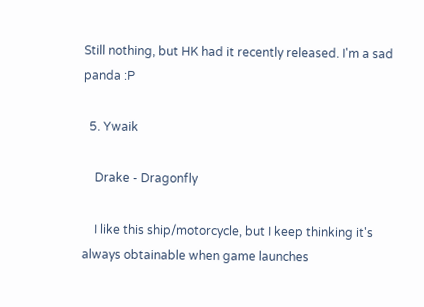Still nothing, but HK had it recently released. I'm a sad panda :P

  5. Ywaik

    Drake - Dragonfly

    I like this ship/motorcycle, but I keep thinking it's always obtainable when game launches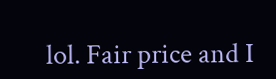lol. Fair price and I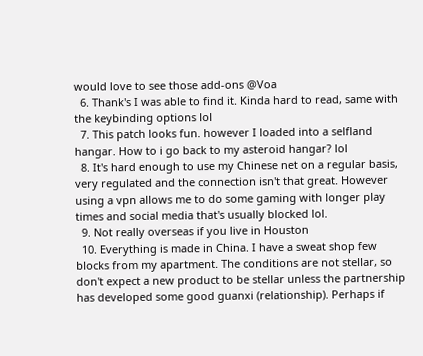would love to see those add-ons @Voa
  6. Thank's I was able to find it. Kinda hard to read, same with the keybinding options lol
  7. This patch looks fun. however I loaded into a selfland hangar. How to i go back to my asteroid hangar? lol
  8. It's hard enough to use my Chinese net on a regular basis, very regulated and the connection isn't that great. However using a vpn allows me to do some gaming with longer play times and social media that's usually blocked lol.
  9. Not really overseas if you live in Houston
  10. Everything is made in China. I have a sweat shop few blocks from my apartment. The conditions are not stellar, so don't expect a new product to be stellar unless the partnership has developed some good guanxi (relationship). Perhaps if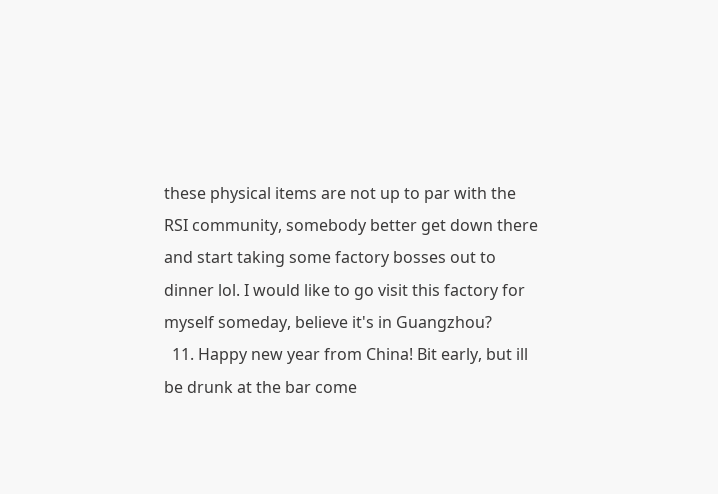these physical items are not up to par with the RSI community, somebody better get down there and start taking some factory bosses out to dinner lol. I would like to go visit this factory for myself someday, believe it's in Guangzhou?
  11. Happy new year from China! Bit early, but ill be drunk at the bar come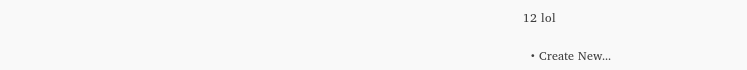12 lol

  • Create New...